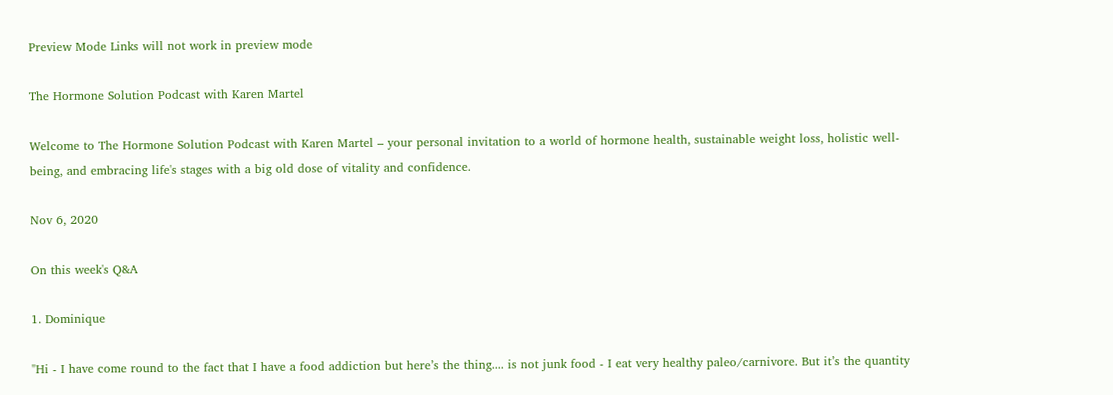Preview Mode Links will not work in preview mode

The Hormone Solution Podcast with Karen Martel

Welcome to The Hormone Solution Podcast with Karen Martel – your personal invitation to a world of hormone health, sustainable weight loss, holistic well-being, and embracing life's stages with a big old dose of vitality and confidence.

Nov 6, 2020

On this week's Q&A

1. Dominique

"Hi - I have come round to the fact that I have a food addiction but here’s the thing.... is not junk food - I eat very healthy paleo/carnivore. But it’s the quantity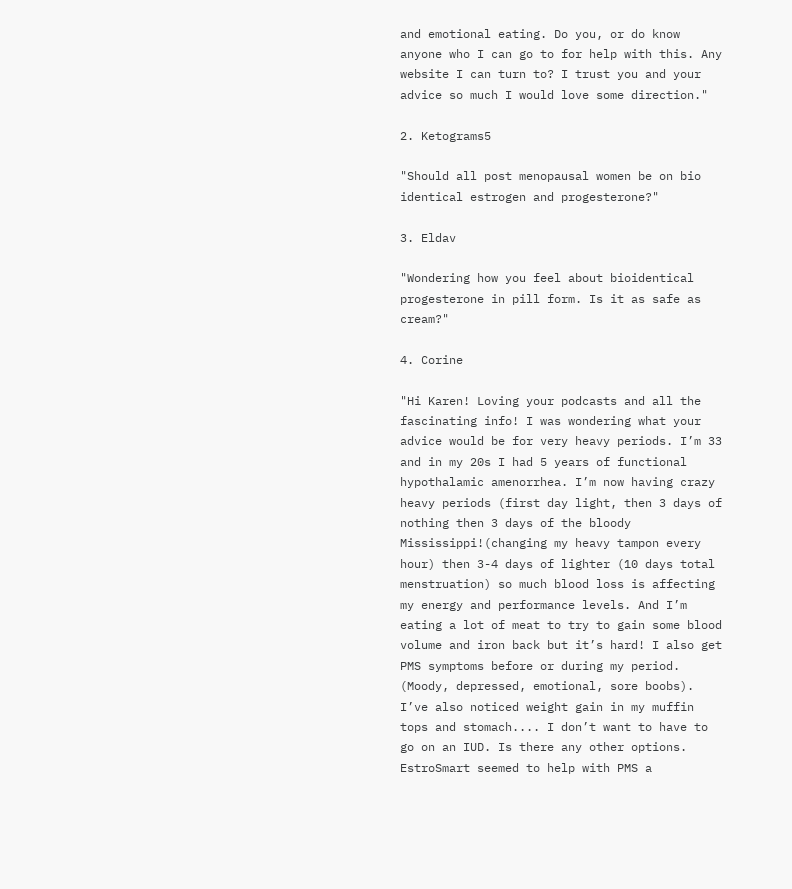and emotional eating. Do you, or do know anyone who I can go to for help with this. Any website I can turn to? I trust you and your advice so much I would love some direction."

2. Ketograms5

"Should all post menopausal women be on bio identical estrogen and progesterone?"

3. Eldav

"Wondering how you feel about bioidentical progesterone in pill form. Is it as safe as cream?"

4. Corine

"Hi Karen! Loving your podcasts and all the fascinating info! I was wondering what your advice would be for very heavy periods. I’m 33 and in my 20s I had 5 years of functional hypothalamic amenorrhea. I’m now having crazy heavy periods (first day light, then 3 days of nothing then 3 days of the bloody Mississippi!(changing my heavy tampon every hour) then 3-4 days of lighter (10 days total menstruation) so much blood loss is affecting my energy and performance levels. And I’m eating a lot of meat to try to gain some blood volume and iron back but it’s hard! I also get PMS symptoms before or during my period. (Moody, depressed, emotional, sore boobs). I’ve also noticed weight gain in my muffin tops and stomach.... I don’t want to have to go on an IUD. Is there any other options. EstroSmart seemed to help with PMS a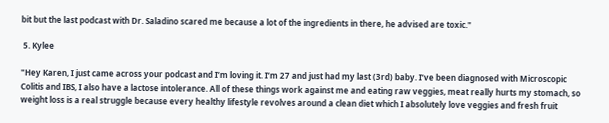bit but the last podcast with Dr. Saladino scared me because a lot of the ingredients in there, he advised are toxic."

 5. Kylee

"Hey Karen, I just came across your podcast and I’m loving it. I’m 27 and just had my last (3rd) baby. I’ve been diagnosed with Microscopic Colitis and IBS, I also have a lactose intolerance. All of these things work against me and eating raw veggies, meat really hurts my stomach, so weight loss is a real struggle because every healthy lifestyle revolves around a clean diet which I absolutely love veggies and fresh fruit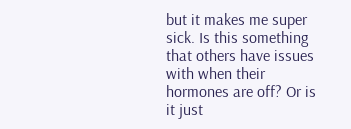but it makes me super sick. Is this something that others have issues with when their hormones are off? Or is it just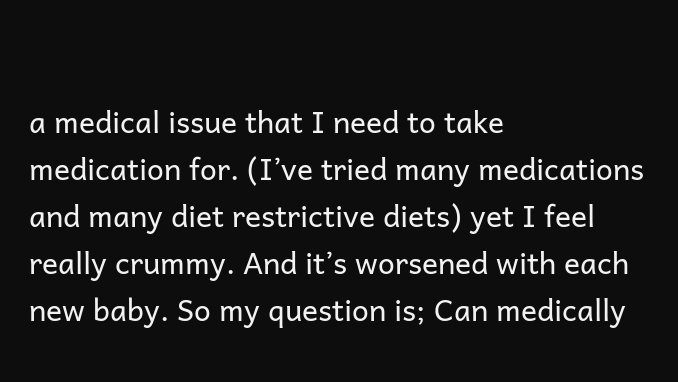a medical issue that I need to take medication for. (I’ve tried many medications and many diet restrictive diets) yet I feel really crummy. And it’s worsened with each new baby. So my question is; Can medically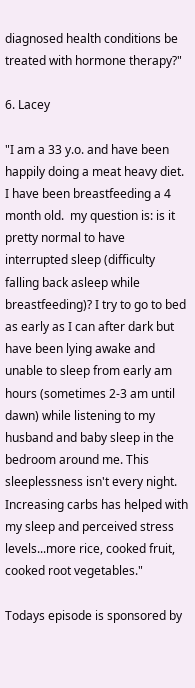diagnosed health conditions be treated with hormone therapy?"

6. Lacey

"I am a 33 y.o. and have been happily doing a meat heavy diet. I have been breastfeeding a 4 month old.  my question is: is it pretty normal to have interrupted sleep (difficulty falling back asleep while breastfeeding)? I try to go to bed as early as I can after dark but have been lying awake and unable to sleep from early am hours (sometimes 2-3 am until dawn) while listening to my husband and baby sleep in the bedroom around me. This sleeplessness isn't every night. Increasing carbs has helped with my sleep and perceived stress levels...more rice, cooked fruit, cooked root vegetables."

Todays episode is sponsored by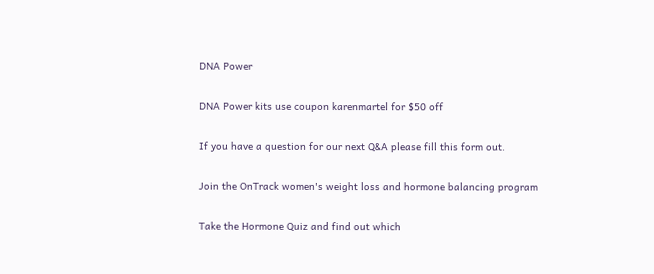DNA Power

DNA Power kits use coupon karenmartel for $50 off

If you have a question for our next Q&A please fill this form out.

Join the OnTrack women's weight loss and hormone balancing program

Take the Hormone Quiz and find out which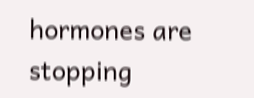hormones are stopping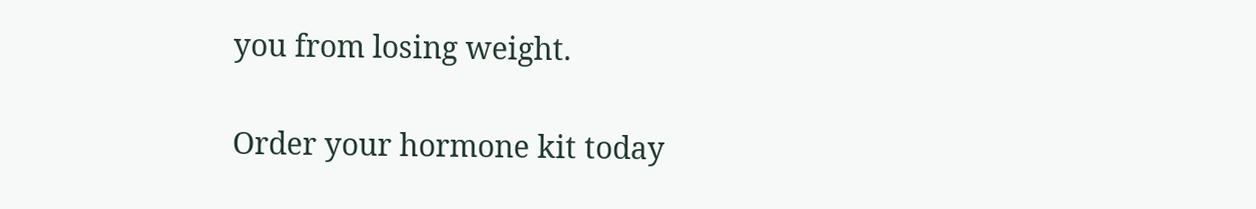you from losing weight.

Order your hormone kit today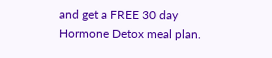and get a FREE 30 day Hormone Detox meal plan.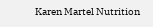Karen Martel Nutrition